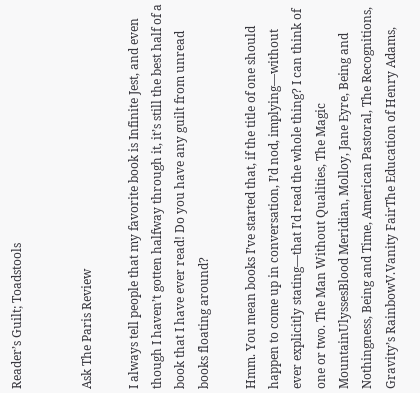Reader’s Guilt; Toadstools


Ask The Paris Review

I always tell people that my favorite book is Infinite Jest, and even though I haven’t gotten halfway through it, it’s still the best half of a book that I have ever read! Do you have any guilt from unread books floating around?

Hmm. You mean books I’ve started that, if the title of one should happen to come up in conversation, I’d nod, implying—without ever explicitly stating—that I’d read the whole thing? I can think of one or two. The Man Without Qualities, The Magic MountainUlyssesBlood Meridian, Molloy, Jane Eyre, Being and Nothingness, Being and Time, American Pastoral, The Recognitions, Gravity’s RainbowV.Vanity FairThe Education of Henry Adams,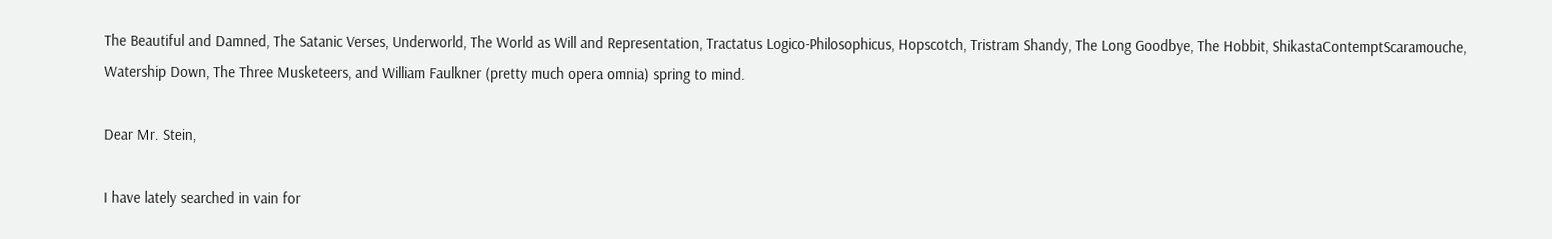The Beautiful and Damned, The Satanic Verses, Underworld, The World as Will and Representation, Tractatus Logico-Philosophicus, Hopscotch, Tristram Shandy, The Long Goodbye, The Hobbit, ShikastaContemptScaramouche, Watership Down, The Three Musketeers, and William Faulkner (pretty much opera omnia) spring to mind.

Dear Mr. Stein,

I have lately searched in vain for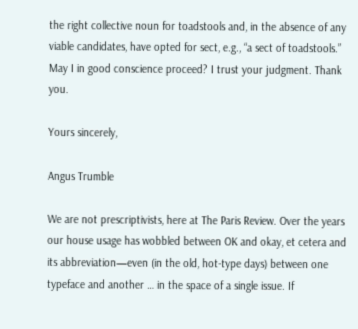the right collective noun for toadstools and, in the absence of any viable candidates, have opted for sect, e.g., “a sect of toadstools.” May I in good conscience proceed? I trust your judgment. Thank you.

Yours sincerely,

Angus Trumble

We are not prescriptivists, here at The Paris Review. Over the years our house usage has wobbled between OK and okay, et cetera and its abbreviation—even (in the old, hot-type days) between one typeface and another … in the space of a single issue. If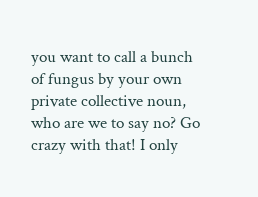you want to call a bunch of fungus by your own private collective noun, who are we to say no? Go crazy with that! I only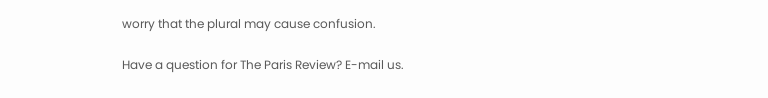worry that the plural may cause confusion.

Have a question for The Paris Review? E-mail us.